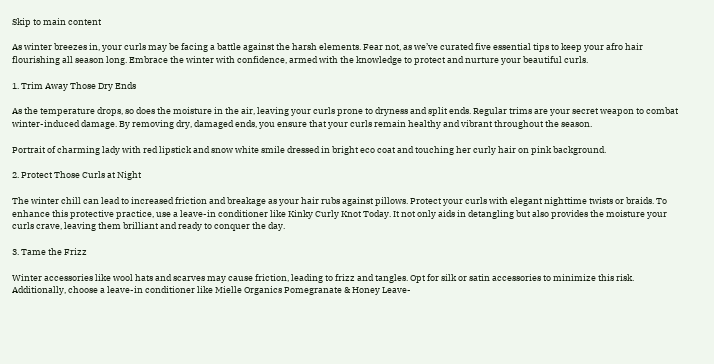Skip to main content

As winter breezes in, your curls may be facing a battle against the harsh elements. Fear not, as we’ve curated five essential tips to keep your afro hair flourishing all season long. Embrace the winter with confidence, armed with the knowledge to protect and nurture your beautiful curls.

1. Trim Away Those Dry Ends

As the temperature drops, so does the moisture in the air, leaving your curls prone to dryness and split ends. Regular trims are your secret weapon to combat winter-induced damage. By removing dry, damaged ends, you ensure that your curls remain healthy and vibrant throughout the season.

Portrait of charming lady with red lipstick and snow white smile dressed in bright eco coat and touching her curly hair on pink background.

2. Protect Those Curls at Night

The winter chill can lead to increased friction and breakage as your hair rubs against pillows. Protect your curls with elegant nighttime twists or braids. To enhance this protective practice, use a leave-in conditioner like Kinky Curly Knot Today. It not only aids in detangling but also provides the moisture your curls crave, leaving them brilliant and ready to conquer the day.

3. Tame the Frizz

Winter accessories like wool hats and scarves may cause friction, leading to frizz and tangles. Opt for silk or satin accessories to minimize this risk. Additionally, choose a leave-in conditioner like Mielle Organics Pomegranate & Honey Leave-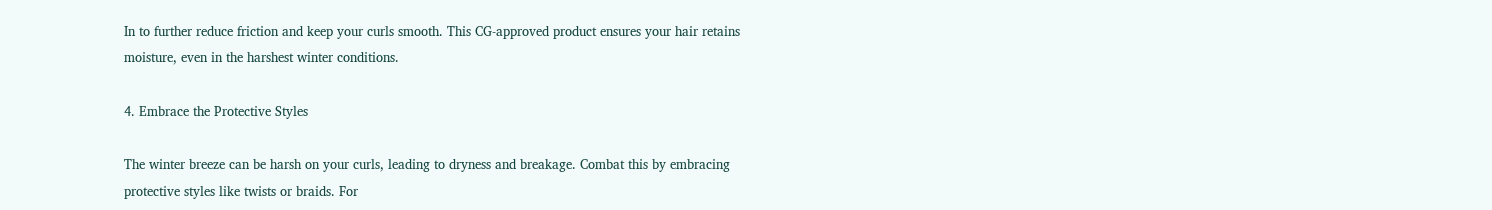In to further reduce friction and keep your curls smooth. This CG-approved product ensures your hair retains moisture, even in the harshest winter conditions.

4. Embrace the Protective Styles

The winter breeze can be harsh on your curls, leading to dryness and breakage. Combat this by embracing protective styles like twists or braids. For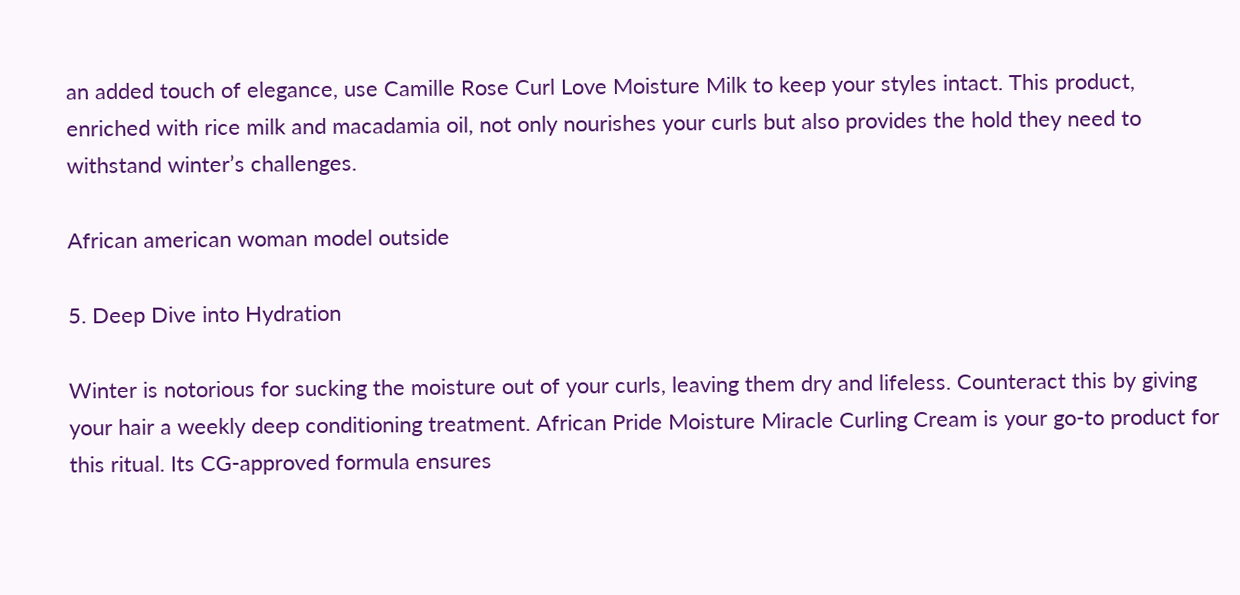an added touch of elegance, use Camille Rose Curl Love Moisture Milk to keep your styles intact. This product, enriched with rice milk and macadamia oil, not only nourishes your curls but also provides the hold they need to withstand winter’s challenges.

African american woman model outside

5. Deep Dive into Hydration

Winter is notorious for sucking the moisture out of your curls, leaving them dry and lifeless. Counteract this by giving your hair a weekly deep conditioning treatment. African Pride Moisture Miracle Curling Cream is your go-to product for this ritual. Its CG-approved formula ensures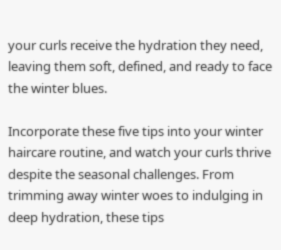your curls receive the hydration they need, leaving them soft, defined, and ready to face the winter blues.

Incorporate these five tips into your winter haircare routine, and watch your curls thrive despite the seasonal challenges. From trimming away winter woes to indulging in deep hydration, these tips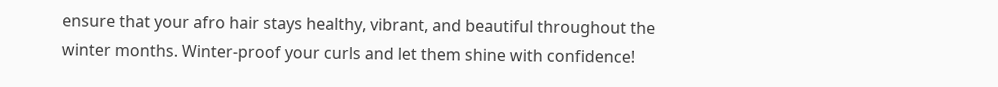ensure that your afro hair stays healthy, vibrant, and beautiful throughout the winter months. Winter-proof your curls and let them shine with confidence!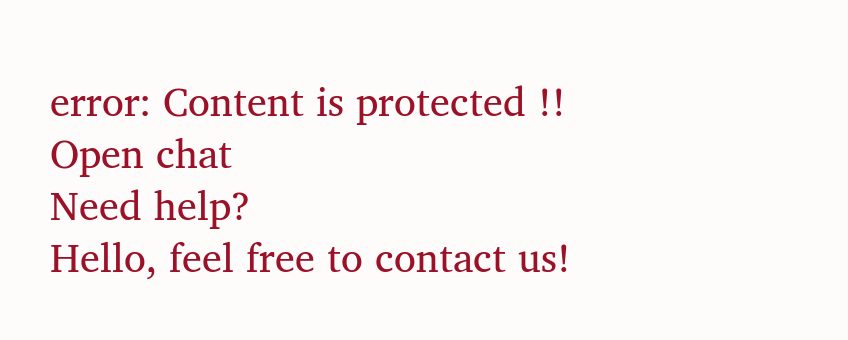error: Content is protected !!
Open chat
Need help?
Hello, feel free to contact us!